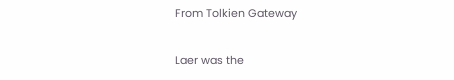From Tolkien Gateway

Laer was the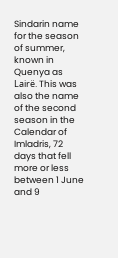Sindarin name for the season of summer, known in Quenya as Lairë. This was also the name of the second season in the Calendar of Imladris, 72 days that fell more or less between 1 June and 9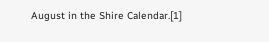August in the Shire Calendar.[1]